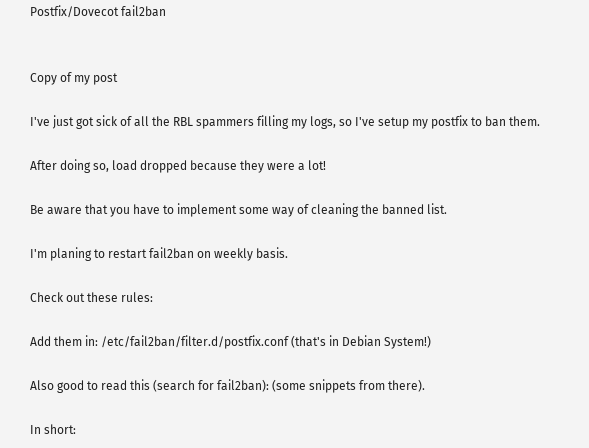Postfix/Dovecot fail2ban


Copy of my post

I've just got sick of all the RBL spammers filling my logs, so I've setup my postfix to ban them.

After doing so, load dropped because they were a lot!

Be aware that you have to implement some way of cleaning the banned list.

I'm planing to restart fail2ban on weekly basis.

Check out these rules:

Add them in: /etc/fail2ban/filter.d/postfix.conf (that's in Debian System!)

Also good to read this (search for fail2ban): (some snippets from there).

In short: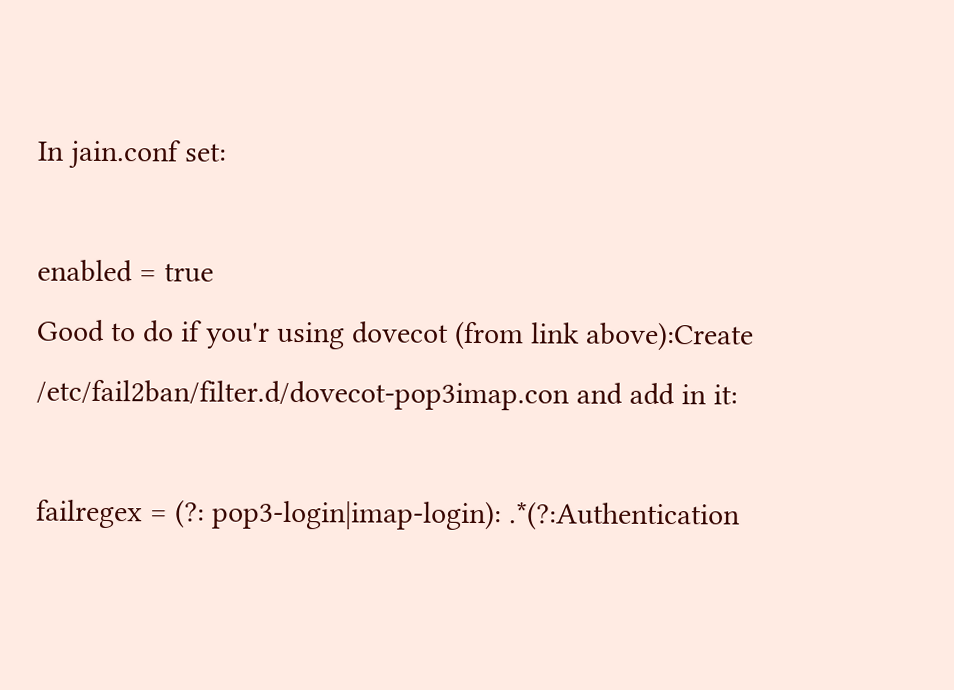In jain.conf set:

enabled = true
Good to do if you'r using dovecot (from link above):Create /etc/fail2ban/filter.d/dovecot-pop3imap.con and add in it:

failregex = (?: pop3-login|imap-login): .*(?:Authentication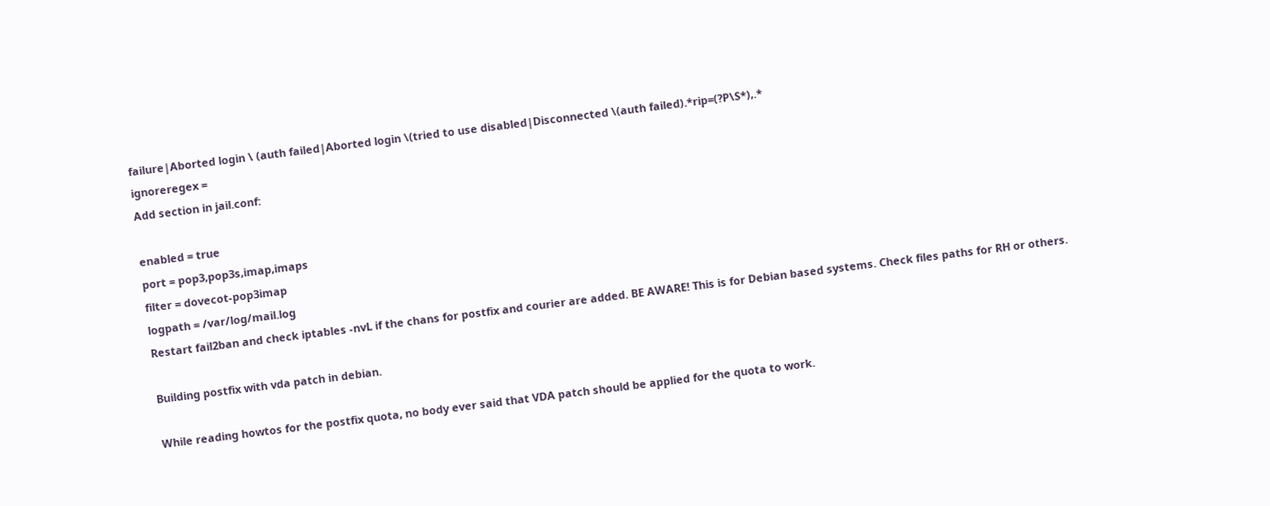failure|Aborted login \ (auth failed|Aborted login \(tried to use disabled|Disconnected \(auth failed).*rip=(?P\S*),.*
ignoreregex =
Add section in jail.conf:

enabled = true
port = pop3,pop3s,imap,imaps
filter = dovecot-pop3imap
logpath = /var/log/mail.log
Restart fail2ban and check iptables -nvL if the chans for postfix and courier are added. BE AWARE! This is for Debian based systems. Check files paths for RH or others.

Building postfix with vda patch in debian.

While reading howtos for the postfix quota, no body ever said that VDA patch should be applied for the quota to work.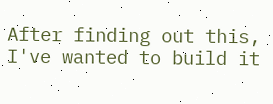After finding out this, I've wanted to build it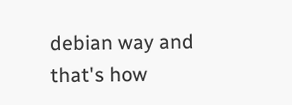debian way and that's how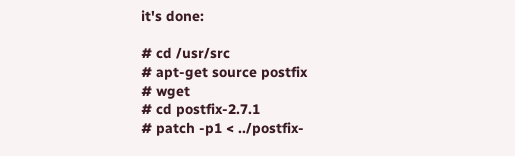it's done:

# cd /usr/src
# apt-get source postfix
# wget
# cd postfix-2.7.1
# patch -p1 < ../postfix-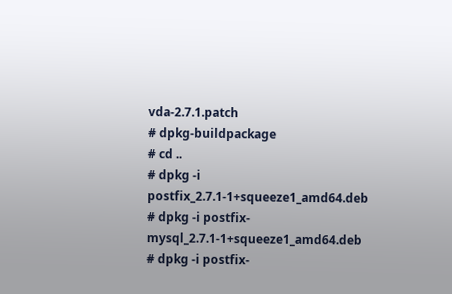vda-2.7.1.patch
# dpkg-buildpackage
# cd ..
# dpkg -i postfix_2.7.1-1+squeeze1_amd64.deb
# dpkg -i postfix-mysql_2.7.1-1+squeeze1_amd64.deb
# dpkg -i postfix-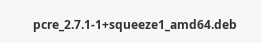pcre_2.7.1-1+squeeze1_amd64.deb